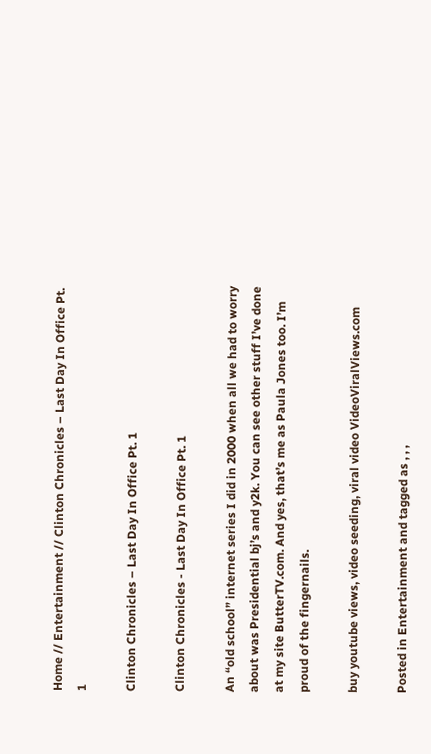Home // Entertainment // Clinton Chronicles – Last Day In Office Pt. 1

Clinton Chronicles – Last Day In Office Pt. 1

Clinton Chronicles - Last Day In Office Pt. 1

An “old school” internet series I did in 2000 when all we had to worry about was Presidential bj’s and y2k. You can see other stuff I’ve done at my site ButterTV.com. And yes, that’s me as Paula Jones too. I’m proud of the fingernails.

buy youtube views, video seeding, viral video VideoViralViews.com

Posted in Entertainment and tagged as , , ,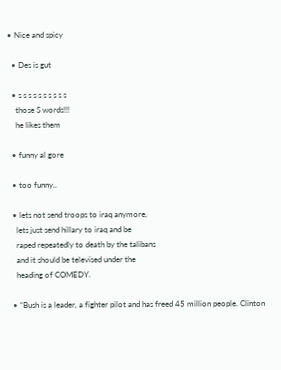• Nice and spicy

  • Des is gut

  • s s s s s s s s s s
    those S words!!!
    he likes them

  • funny al gore

  • too funny..

  • lets not send troops to iraq anymore,
    lets just send hillary to iraq and be
    raped repeatedly to death by the talibans
    and it should be televised under the
    heading of COMEDY.

  • “Bush is a leader, a fighter pilot and has freed 45 million people. Clinton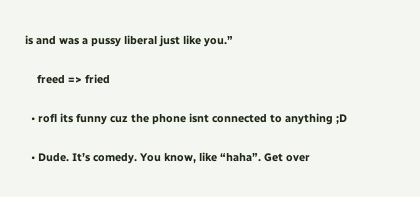is and was a pussy liberal just like you.”

    freed => fried

  • rofl its funny cuz the phone isnt connected to anything ;D

  • Dude. It’s comedy. You know, like “haha”. Get over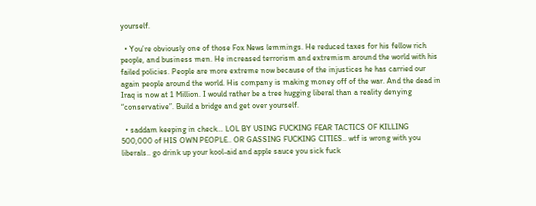yourself.

  • You’re obviously one of those Fox News lemmings. He reduced taxes for his fellow rich people, and business men. He increased terrorism and extremism around the world with his failed policies. People are more extreme now because of the injustices he has carried our again people around the world. His company is making money off of the war. And the dead in Iraq is now at 1 Million. I would rather be a tree hugging liberal than a reality denying “conservative”. Build a bridge and get over yourself.

  • saddam keeping in check… LOL BY USING FUCKING FEAR TACTICS OF KILLING 500,000 of HIS OWN PEOPLE.. OR GASSING FUCKING CITIES.. wtf is wrong with you liberals.. go drink up your kool-aid and apple sauce you sick fuck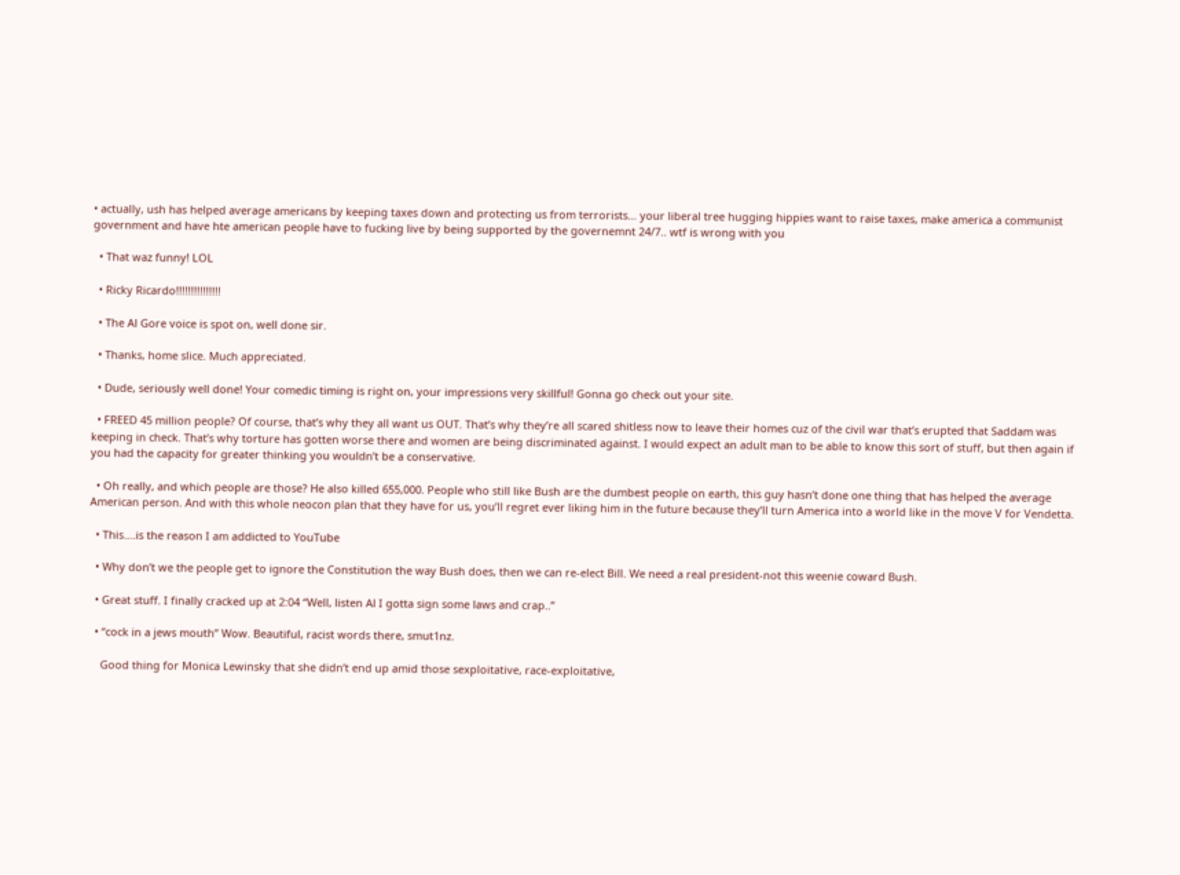• actually, ush has helped average americans by keeping taxes down and protecting us from terrorists… your liberal tree hugging hippies want to raise taxes, make america a communist government and have hte american people have to fucking live by being supported by the governemnt 24/7.. wtf is wrong with you

  • That waz funny! LOL

  • Ricky Ricardo!!!!!!!!!!!!!!!

  • The Al Gore voice is spot on, well done sir.

  • Thanks, home slice. Much appreciated.

  • Dude, seriously well done! Your comedic timing is right on, your impressions very skillful! Gonna go check out your site.

  • FREED 45 million people? Of course, that’s why they all want us OUT. That’s why they’re all scared shitless now to leave their homes cuz of the civil war that’s erupted that Saddam was keeping in check. That’s why torture has gotten worse there and women are being discriminated against. I would expect an adult man to be able to know this sort of stuff, but then again if you had the capacity for greater thinking you wouldn’t be a conservative.

  • Oh really, and which people are those? He also killed 655,000. People who still like Bush are the dumbest people on earth, this guy hasn’t done one thing that has helped the average American person. And with this whole neocon plan that they have for us, you’ll regret ever liking him in the future because they’ll turn America into a world like in the move V for Vendetta.

  • This….is the reason I am addicted to YouTube

  • Why don’t we the people get to ignore the Constitution the way Bush does, then we can re-elect Bill. We need a real president-not this weenie coward Bush.

  • Great stuff. I finally cracked up at 2:04 “Well, listen Al I gotta sign some laws and crap..”

  • “cock in a jews mouth” Wow. Beautiful, racist words there, smut1nz.

    Good thing for Monica Lewinsky that she didn’t end up amid those sexploitative, race-exploitative,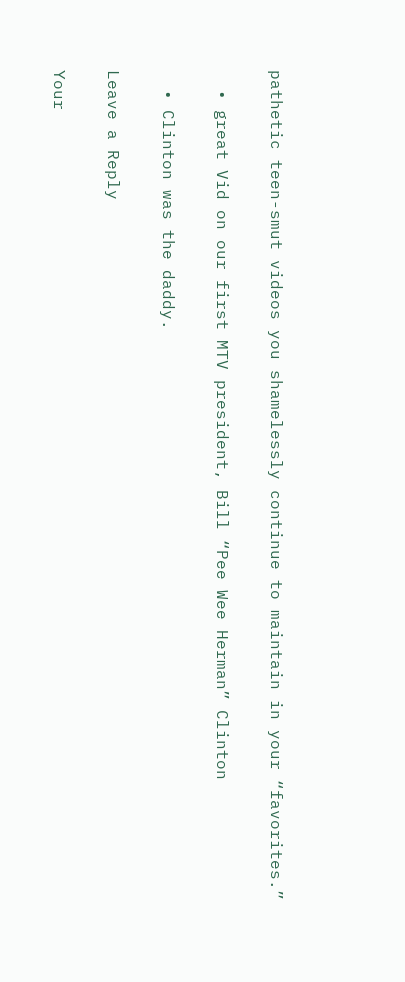pathetic teen-smut videos you shamelessly continue to maintain in your “favorites.”

  • great Vid on our first MTV president, Bill “Pee Wee Herman” Clinton

  • Clinton was the daddy.

Leave a Reply

Your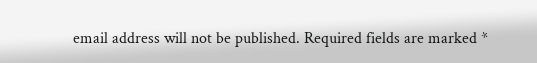email address will not be published. Required fields are marked *